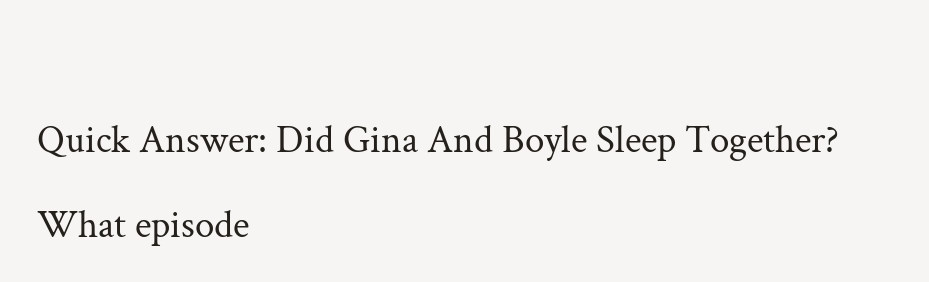Quick Answer: Did Gina And Boyle Sleep Together?

What episode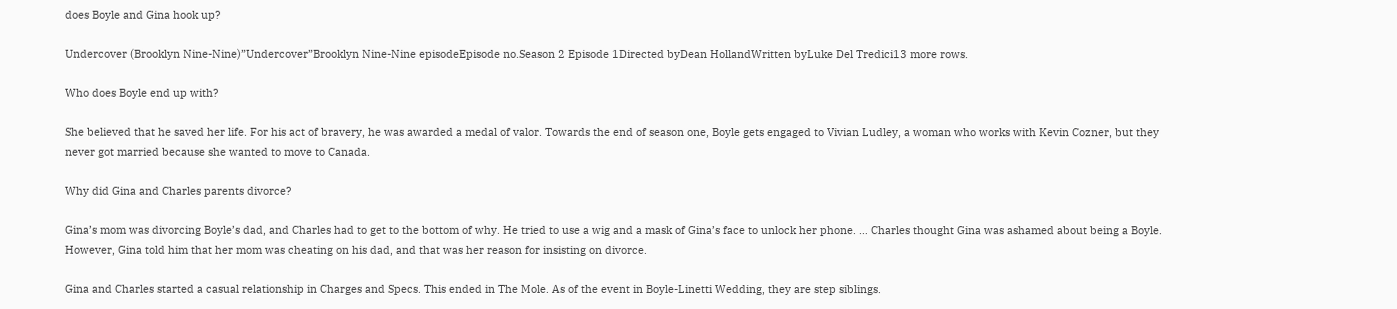does Boyle and Gina hook up?

Undercover (Brooklyn Nine-Nine)”Undercover”Brooklyn Nine-Nine episodeEpisode no.Season 2 Episode 1Directed byDean HollandWritten byLuke Del Tredici13 more rows.

Who does Boyle end up with?

She believed that he saved her life. For his act of bravery, he was awarded a medal of valor. Towards the end of season one, Boyle gets engaged to Vivian Ludley, a woman who works with Kevin Cozner, but they never got married because she wanted to move to Canada.

Why did Gina and Charles parents divorce?

Gina’s mom was divorcing Boyle’s dad, and Charles had to get to the bottom of why. He tried to use a wig and a mask of Gina’s face to unlock her phone. … Charles thought Gina was ashamed about being a Boyle. However, Gina told him that her mom was cheating on his dad, and that was her reason for insisting on divorce.

Gina and Charles started a casual relationship in Charges and Specs. This ended in The Mole. As of the event in Boyle-Linetti Wedding, they are step siblings.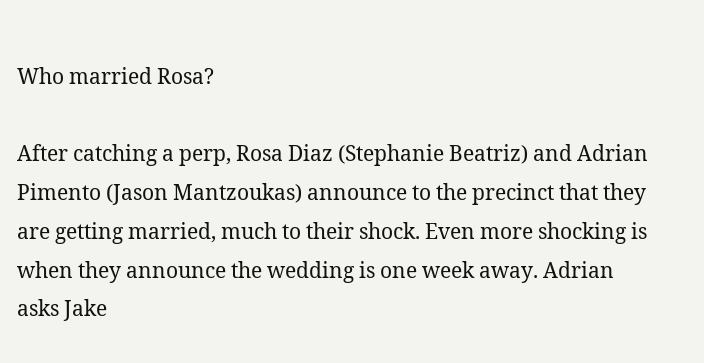Who married Rosa?

After catching a perp, Rosa Diaz (Stephanie Beatriz) and Adrian Pimento (Jason Mantzoukas) announce to the precinct that they are getting married, much to their shock. Even more shocking is when they announce the wedding is one week away. Adrian asks Jake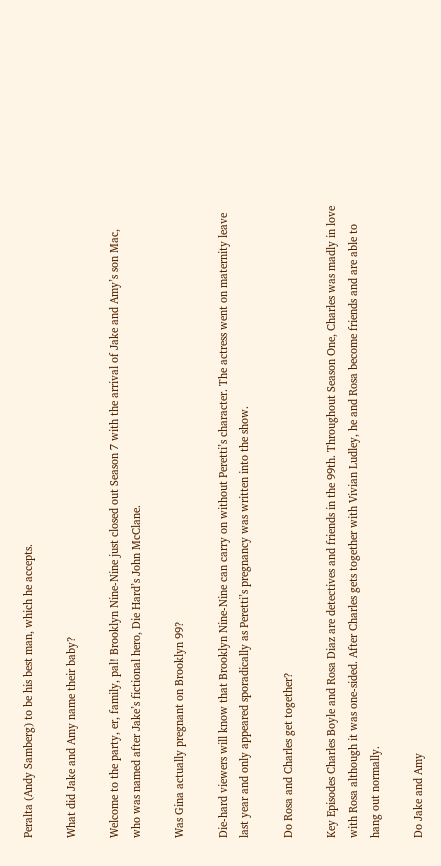Peralta (Andy Samberg) to be his best man, which he accepts.

What did Jake and Amy name their baby?

Welcome to the party, er, family, pal! Brooklyn Nine-Nine just closed out Season 7 with the arrival of Jake and Amy’s son Mac, who was named after Jake’s fictional hero, Die Hard’s John McClane.

Was Gina actually pregnant on Brooklyn 99?

Die-hard viewers will know that Brooklyn Nine-Nine can carry on without Peretti’s character. The actress went on maternity leave last year and only appeared sporadically as Peretti’s pregnancy was written into the show.

Do Rosa and Charles get together?

Key Episodes Charles Boyle and Rosa Diaz are detectives and friends in the 99th. Throughout Season One, Charles was madly in love with Rosa although it was one-sided. After Charles gets together with Vivian Ludley, he and Rosa become friends and are able to hang out normally.

Do Jake and Amy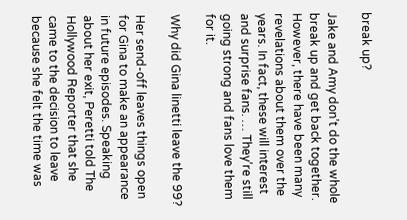break up?

Jake and Amy don’t do the whole break up and get back together. However, there have been many revelations about them over the years. In fact, these will interest and surprise fans. … They’re still going strong and fans love them for it.

Why did Gina linetti leave the 99?

Her send-off leaves things open for Gina to make an appearance in future episodes. Speaking about her exit, Peretti told The Hollywood Reporter that she came to the decision to leave because she felt the time was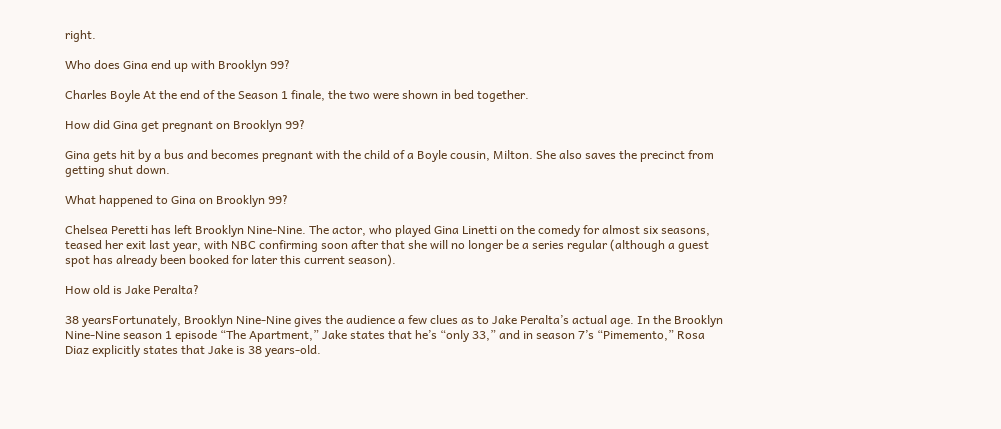right.

Who does Gina end up with Brooklyn 99?

Charles Boyle At the end of the Season 1 finale, the two were shown in bed together.

How did Gina get pregnant on Brooklyn 99?

Gina gets hit by a bus and becomes pregnant with the child of a Boyle cousin, Milton. She also saves the precinct from getting shut down.

What happened to Gina on Brooklyn 99?

Chelsea Peretti has left Brooklyn Nine-Nine. The actor, who played Gina Linetti on the comedy for almost six seasons, teased her exit last year, with NBC confirming soon after that she will no longer be a series regular (although a guest spot has already been booked for later this current season).

How old is Jake Peralta?

38 yearsFortunately, Brooklyn Nine-Nine gives the audience a few clues as to Jake Peralta’s actual age. In the Brooklyn Nine-Nine season 1 episode “The Apartment,” Jake states that he’s “only 33,” and in season 7’s “Pimemento,” Rosa Diaz explicitly states that Jake is 38 years-old.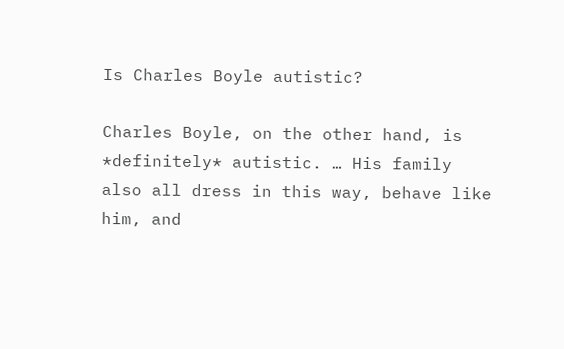Is Charles Boyle autistic?

Charles Boyle, on the other hand, is *definitely* autistic. … His family also all dress in this way, behave like him, and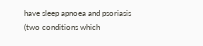have sleep apnoea and psoriasis (two conditions which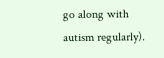go along with autism regularly).